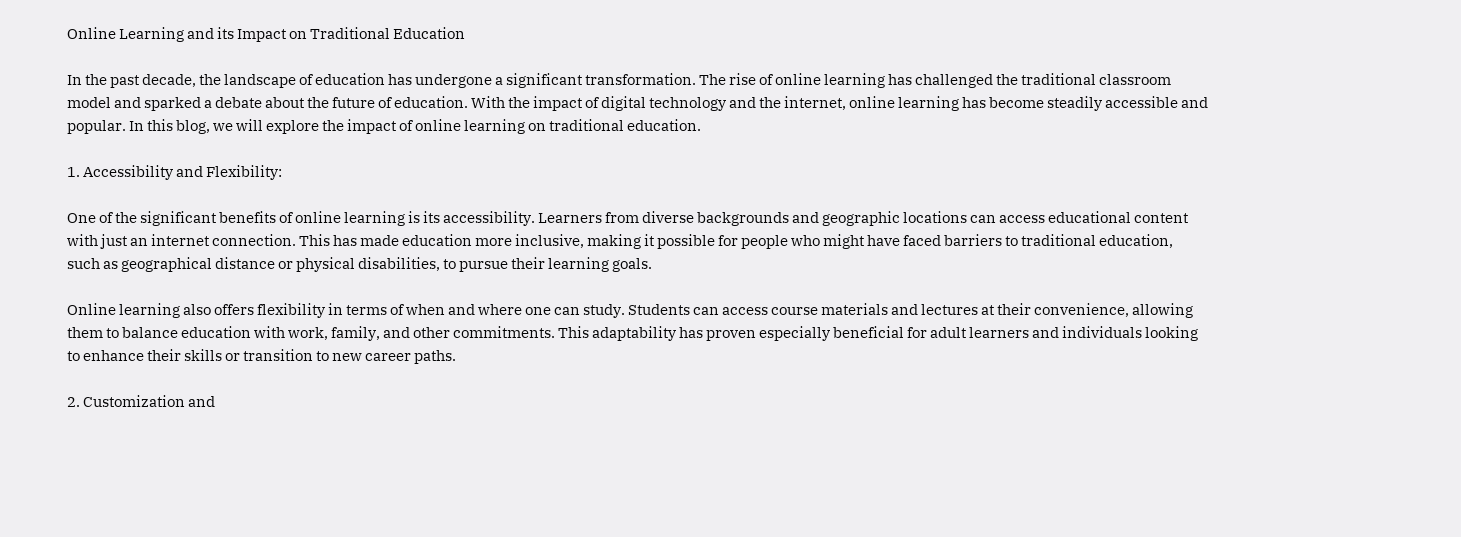Online Learning and its Impact on Traditional Education

In the past decade, the landscape of education has undergone a significant transformation. The rise of online learning has challenged the traditional classroom model and sparked a debate about the future of education. With the impact of digital technology and the internet, online learning has become steadily accessible and popular. In this blog, we will explore the impact of online learning on traditional education.

1. Accessibility and Flexibility:

One of the significant benefits of online learning is its accessibility. Learners from diverse backgrounds and geographic locations can access educational content with just an internet connection. This has made education more inclusive, making it possible for people who might have faced barriers to traditional education, such as geographical distance or physical disabilities, to pursue their learning goals.

Online learning also offers flexibility in terms of when and where one can study. Students can access course materials and lectures at their convenience, allowing them to balance education with work, family, and other commitments. This adaptability has proven especially beneficial for adult learners and individuals looking to enhance their skills or transition to new career paths.

2. Customization and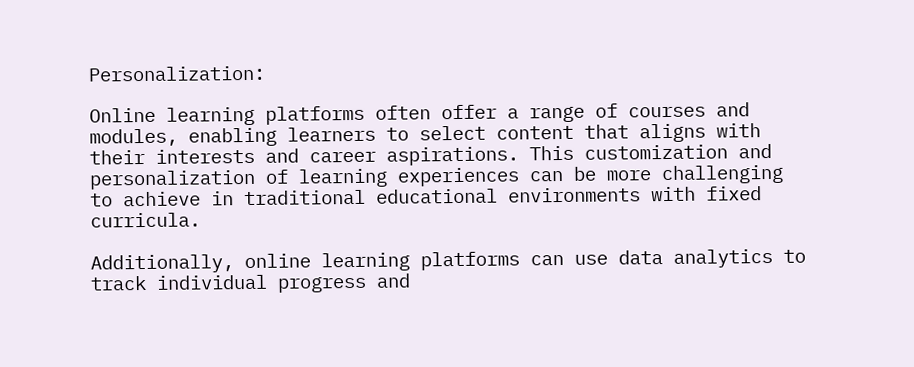Personalization:

Online learning platforms often offer a range of courses and modules, enabling learners to select content that aligns with their interests and career aspirations. This customization and personalization of learning experiences can be more challenging to achieve in traditional educational environments with fixed curricula.

Additionally, online learning platforms can use data analytics to track individual progress and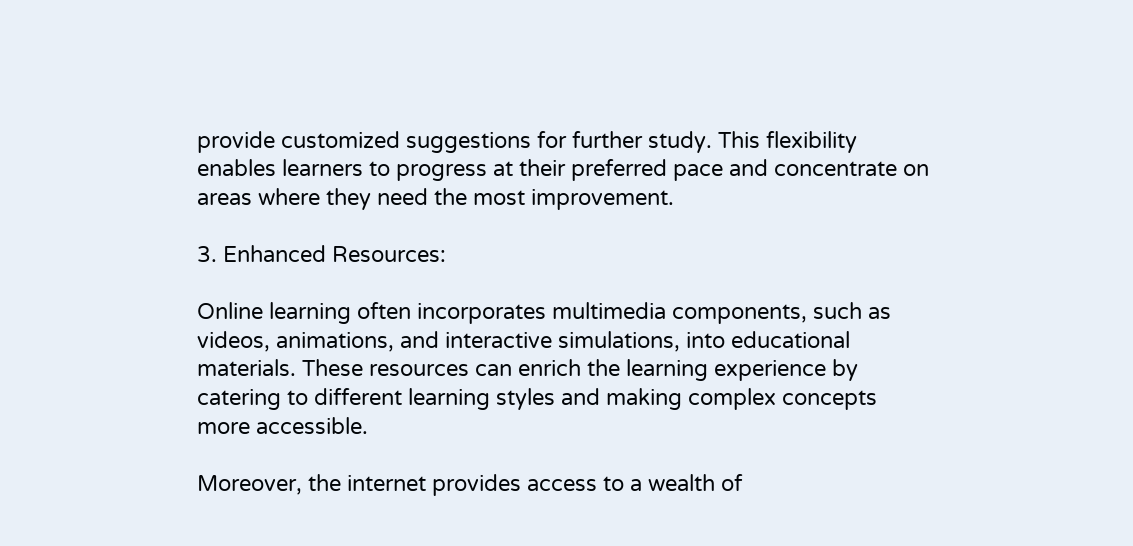provide customized suggestions for further study. This flexibility enables learners to progress at their preferred pace and concentrate on areas where they need the most improvement.

3. Enhanced Resources:

Online learning often incorporates multimedia components, such as videos, animations, and interactive simulations, into educational materials. These resources can enrich the learning experience by catering to different learning styles and making complex concepts more accessible.

Moreover, the internet provides access to a wealth of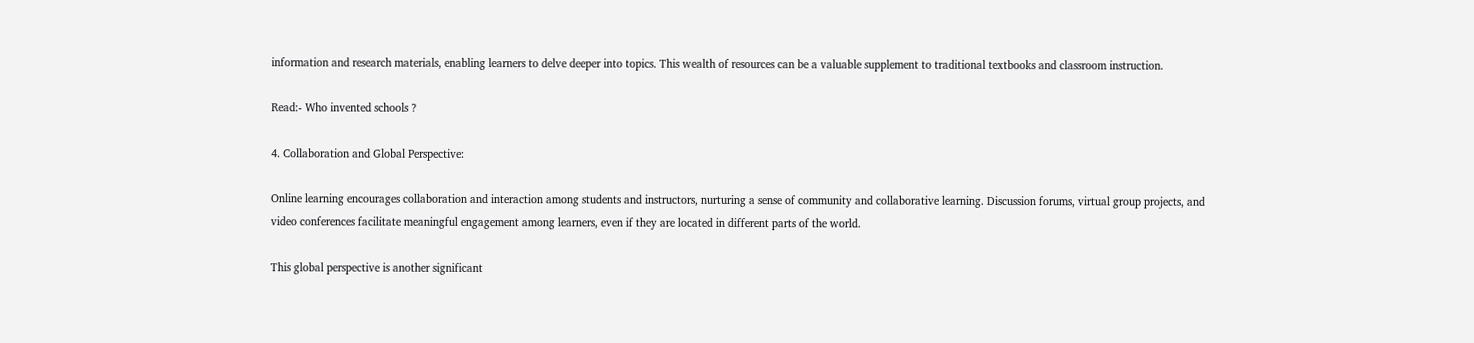information and research materials, enabling learners to delve deeper into topics. This wealth of resources can be a valuable supplement to traditional textbooks and classroom instruction.

Read:- Who invented schools ?

4. Collaboration and Global Perspective:

Online learning encourages collaboration and interaction among students and instructors, nurturing a sense of community and collaborative learning. Discussion forums, virtual group projects, and video conferences facilitate meaningful engagement among learners, even if they are located in different parts of the world.

This global perspective is another significant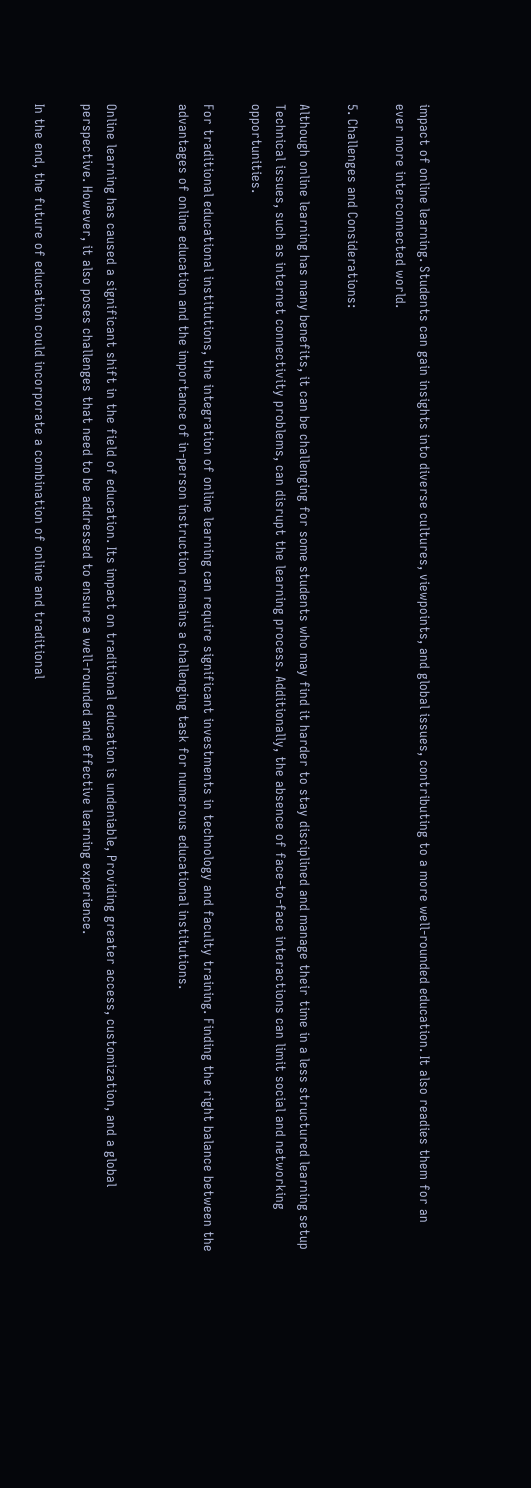impact of online learning. Students can gain insights into diverse cultures, viewpoints, and global issues, contributing to a more well-rounded education. It also readies them for an ever more interconnected world.

5. Challenges and Considerations:

Although online learning has many benefits, it can be challenging for some students who may find it harder to stay disciplined and manage their time in a less structured learning setup Technical issues, such as internet connectivity problems, can disrupt the learning process. Additionally, the absence of face-to-face interactions can limit social and networking opportunities.

For traditional educational institutions, the integration of online learning can require significant investments in technology and faculty training. Finding the right balance between the advantages of online education and the importance of in-person instruction remains a challenging task for numerous educational institutions.


Online learning has caused a significant shift in the field of education. Its impact on traditional education is undeniable, Providing greater access, customization, and a global perspective. However, it also poses challenges that need to be addressed to ensure a well-rounded and effective learning experience.

In the end, the future of education could incorporate a combination of online and traditional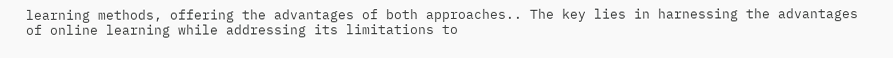learning methods, offering the advantages of both approaches.. The key lies in harnessing the advantages of online learning while addressing its limitations to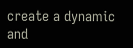create a dynamic and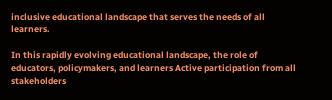inclusive educational landscape that serves the needs of all learners.

In this rapidly evolving educational landscape, the role of educators, policymakers, and learners Active participation from all stakeholders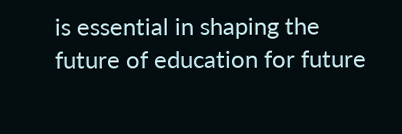is essential in shaping the future of education for future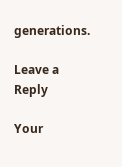generations.

Leave a Reply

Your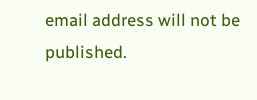email address will not be published.